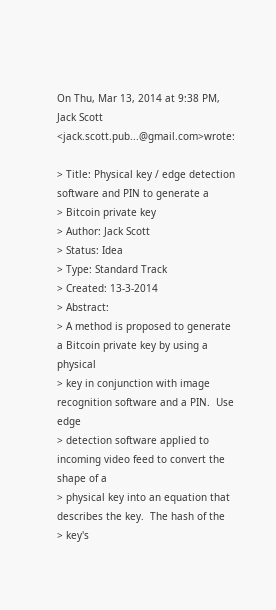On Thu, Mar 13, 2014 at 9:38 PM, Jack Scott <jack.scott.pub...@gmail.com>wrote:

> Title: Physical key / edge detection software and PIN to generate a
> Bitcoin private key
> Author: Jack Scott
> Status: Idea
> Type: Standard Track
> Created: 13-3-2014
> Abstract:
> A method is proposed to generate a Bitcoin private key by using a physical
> key in conjunction with image recognition software and a PIN.  Use edge
> detection software applied to incoming video feed to convert the shape of a
> physical key into an equation that describes the key.  The hash of the
> key's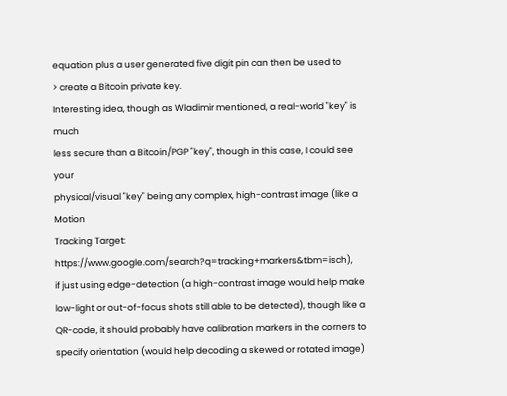equation plus a user generated five digit pin can then be used to
> create a Bitcoin private key.
Interesting idea, though as Wladimir mentioned, a real-world "key" is much
less secure than a Bitcoin/PGP "key", though in this case, I could see your
physical/visual "key" being any complex, high-contrast image (like a Motion
Tracking Target: https://www.google.com/search?q=tracking+markers&tbm=isch),
if just using edge-detection (a high-contrast image would help make
low-light or out-of-focus shots still able to be detected), though like a
QR-code, it should probably have calibration markers in the corners to
specify orientation (would help decoding a skewed or rotated image)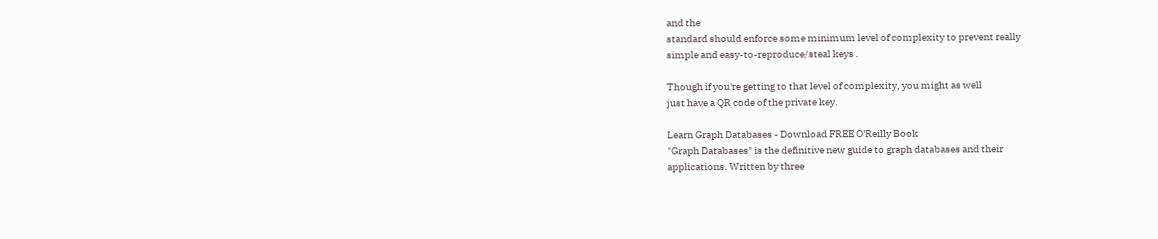and the
standard should enforce some minimum level of complexity to prevent really
simple and easy-to-reproduce/steal keys .

Though if you're getting to that level of complexity, you might as well
just have a QR code of the private key.

Learn Graph Databases - Download FREE O'Reilly Book
"Graph Databases" is the definitive new guide to graph databases and their
applications. Written by three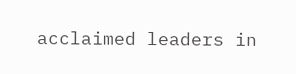acclaimed leaders in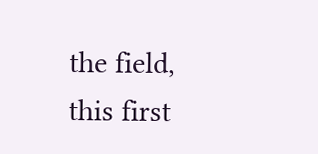the field,
this first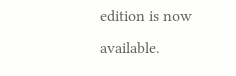edition is now available.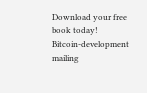Download your free book today!
Bitcoin-development mailing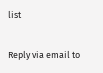list

Reply via email to